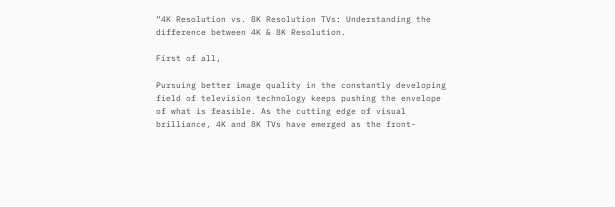“4K Resolution vs. 8K Resolution TVs: Understanding the difference between 4K & 8K Resolution.

First of all,

Pursuing better image quality in the constantly developing field of television technology keeps pushing the envelope of what is feasible. As the cutting edge of visual brilliance, 4K and 8K TVs have emerged as the front-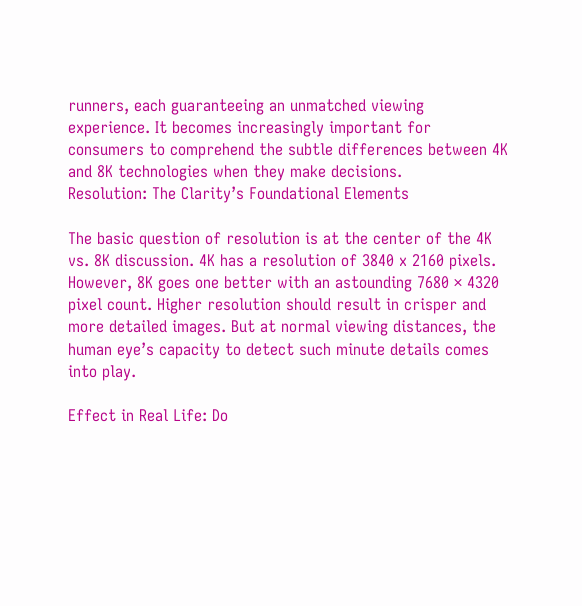runners, each guaranteeing an unmatched viewing experience. It becomes increasingly important for consumers to comprehend the subtle differences between 4K and 8K technologies when they make decisions.
Resolution: The Clarity’s Foundational Elements

The basic question of resolution is at the center of the 4K vs. 8K discussion. 4K has a resolution of 3840 x 2160 pixels. However, 8K goes one better with an astounding 7680 × 4320 pixel count. Higher resolution should result in crisper and more detailed images. But at normal viewing distances, the human eye’s capacity to detect such minute details comes into play.

Effect in Real Life: Do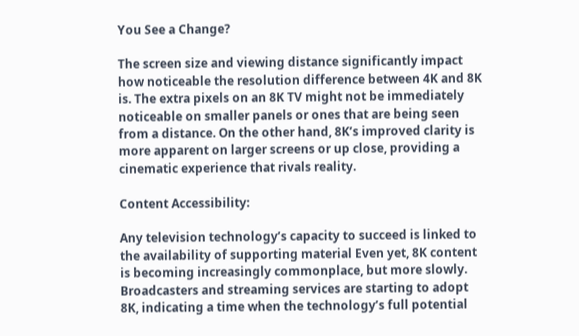You See a Change?

The screen size and viewing distance significantly impact how noticeable the resolution difference between 4K and 8K is. The extra pixels on an 8K TV might not be immediately noticeable on smaller panels or ones that are being seen from a distance. On the other hand, 8K’s improved clarity is more apparent on larger screens or up close, providing a cinematic experience that rivals reality.

Content Accessibility:

Any television technology’s capacity to succeed is linked to the availability of supporting material Even yet, 8K content is becoming increasingly commonplace, but more slowly. Broadcasters and streaming services are starting to adopt 8K, indicating a time when the technology’s full potential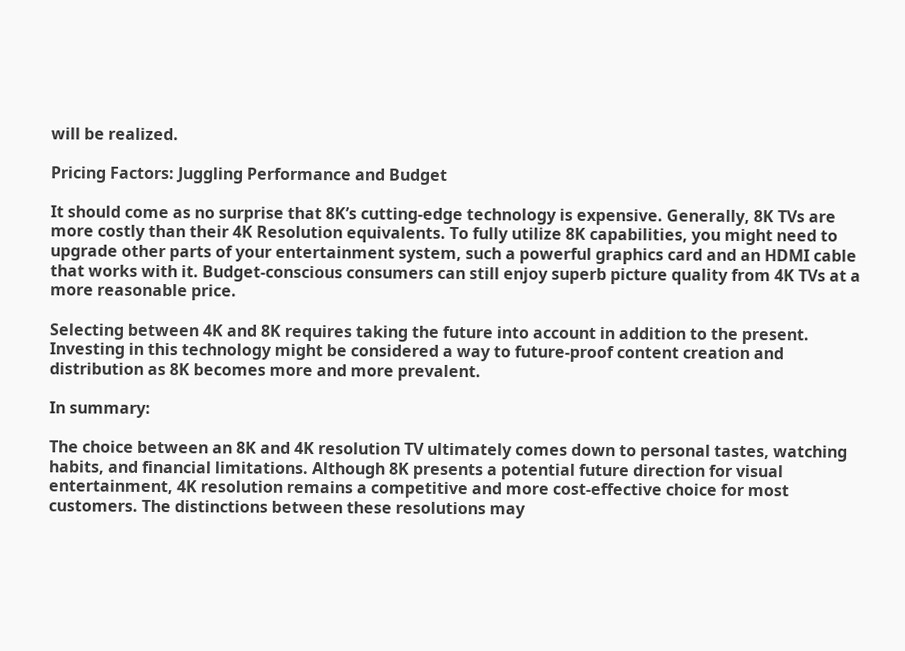will be realized.

Pricing Factors: Juggling Performance and Budget

It should come as no surprise that 8K’s cutting-edge technology is expensive. Generally, 8K TVs are more costly than their 4K Resolution equivalents. To fully utilize 8K capabilities, you might need to upgrade other parts of your entertainment system, such a powerful graphics card and an HDMI cable that works with it. Budget-conscious consumers can still enjoy superb picture quality from 4K TVs at a more reasonable price.

Selecting between 4K and 8K requires taking the future into account in addition to the present. Investing in this technology might be considered a way to future-proof content creation and distribution as 8K becomes more and more prevalent.

In summary:

The choice between an 8K and 4K resolution TV ultimately comes down to personal tastes, watching habits, and financial limitations. Although 8K presents a potential future direction for visual entertainment, 4K resolution remains a competitive and more cost-effective choice for most customers. The distinctions between these resolutions may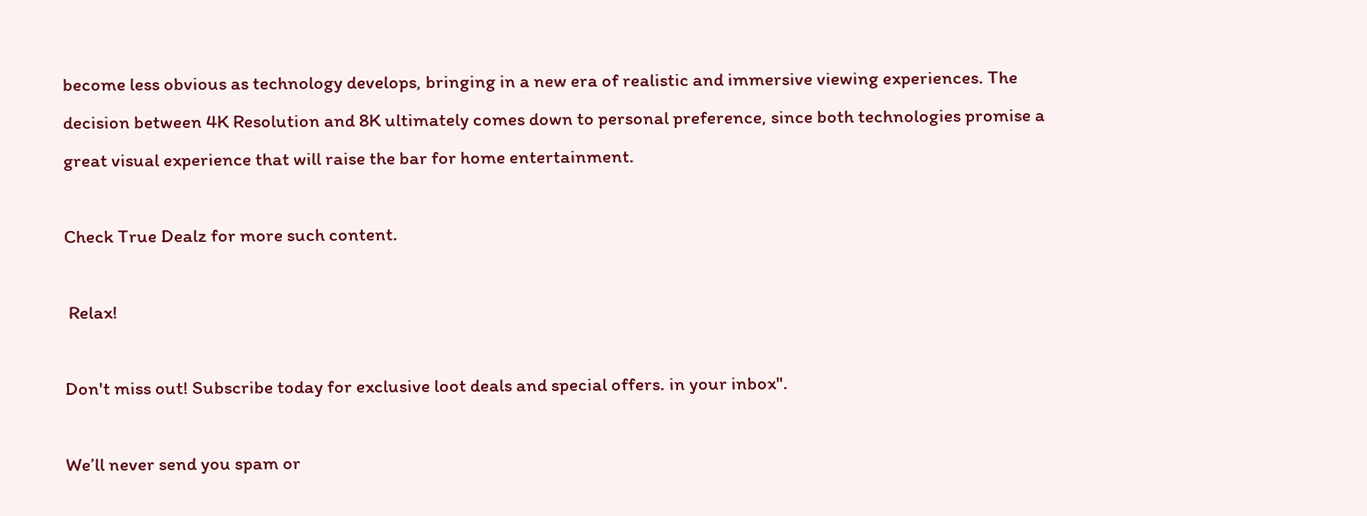become less obvious as technology develops, bringing in a new era of realistic and immersive viewing experiences. The decision between 4K Resolution and 8K ultimately comes down to personal preference, since both technologies promise a great visual experience that will raise the bar for home entertainment.

Check True Dealz for more such content.

 Relax!

Don't miss out! Subscribe today for exclusive loot deals and special offers. in your inbox".

We’ll never send you spam or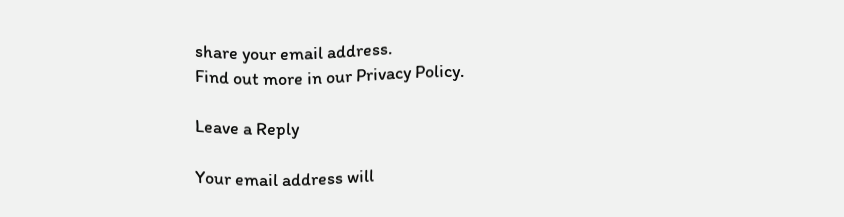share your email address.
Find out more in our Privacy Policy.

Leave a Reply

Your email address will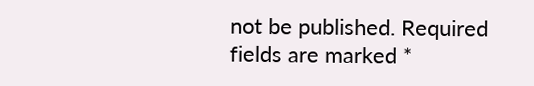not be published. Required fields are marked *